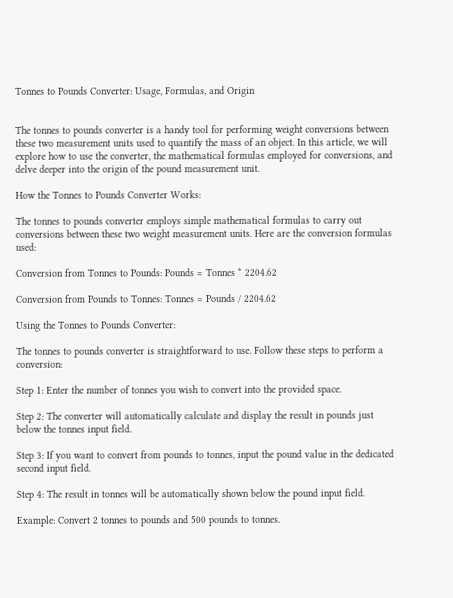Tonnes to Pounds Converter: Usage, Formulas, and Origin


The tonnes to pounds converter is a handy tool for performing weight conversions between these two measurement units used to quantify the mass of an object. In this article, we will explore how to use the converter, the mathematical formulas employed for conversions, and delve deeper into the origin of the pound measurement unit.

How the Tonnes to Pounds Converter Works:

The tonnes to pounds converter employs simple mathematical formulas to carry out conversions between these two weight measurement units. Here are the conversion formulas used:

Conversion from Tonnes to Pounds: Pounds = Tonnes * 2204.62

Conversion from Pounds to Tonnes: Tonnes = Pounds / 2204.62

Using the Tonnes to Pounds Converter:

The tonnes to pounds converter is straightforward to use. Follow these steps to perform a conversion:

Step 1: Enter the number of tonnes you wish to convert into the provided space.

Step 2: The converter will automatically calculate and display the result in pounds just below the tonnes input field.

Step 3: If you want to convert from pounds to tonnes, input the pound value in the dedicated second input field.

Step 4: The result in tonnes will be automatically shown below the pound input field.

Example: Convert 2 tonnes to pounds and 500 pounds to tonnes.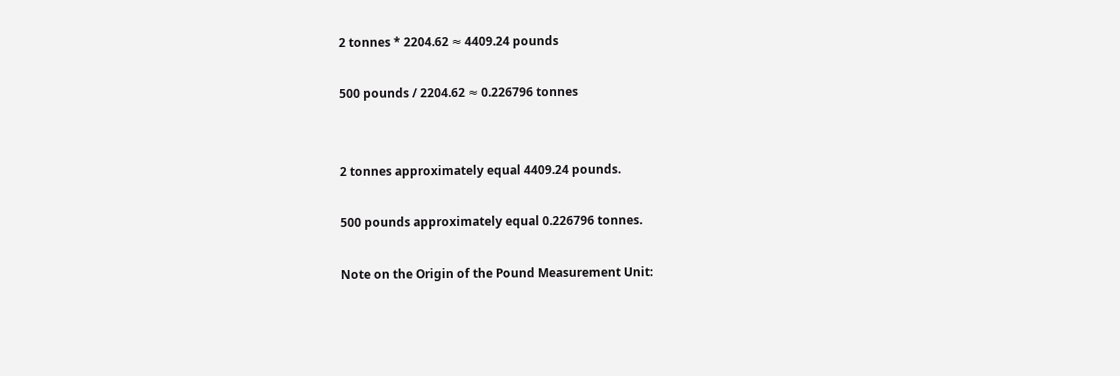2 tonnes * 2204.62 ≈ 4409.24 pounds

500 pounds / 2204.62 ≈ 0.226796 tonnes


2 tonnes approximately equal 4409.24 pounds.

500 pounds approximately equal 0.226796 tonnes.

Note on the Origin of the Pound Measurement Unit: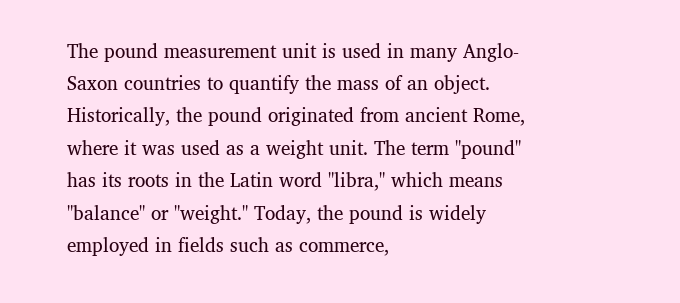The pound measurement unit is used in many Anglo-Saxon countries to quantify the mass of an object. Historically, the pound originated from ancient Rome, where it was used as a weight unit. The term "pound" has its roots in the Latin word "libra," which means "balance" or "weight." Today, the pound is widely employed in fields such as commerce,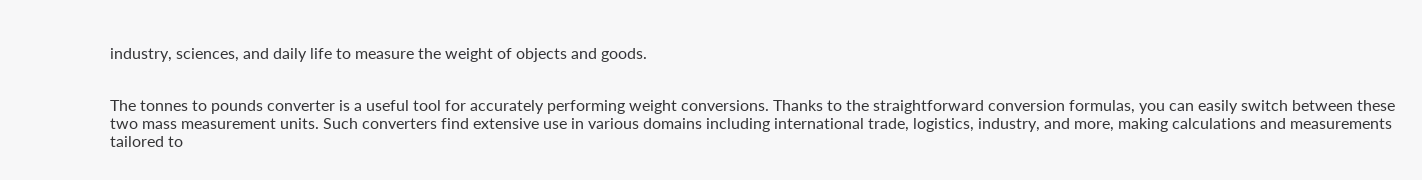industry, sciences, and daily life to measure the weight of objects and goods.


The tonnes to pounds converter is a useful tool for accurately performing weight conversions. Thanks to the straightforward conversion formulas, you can easily switch between these two mass measurement units. Such converters find extensive use in various domains including international trade, logistics, industry, and more, making calculations and measurements tailored to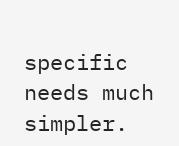specific needs much simpler.